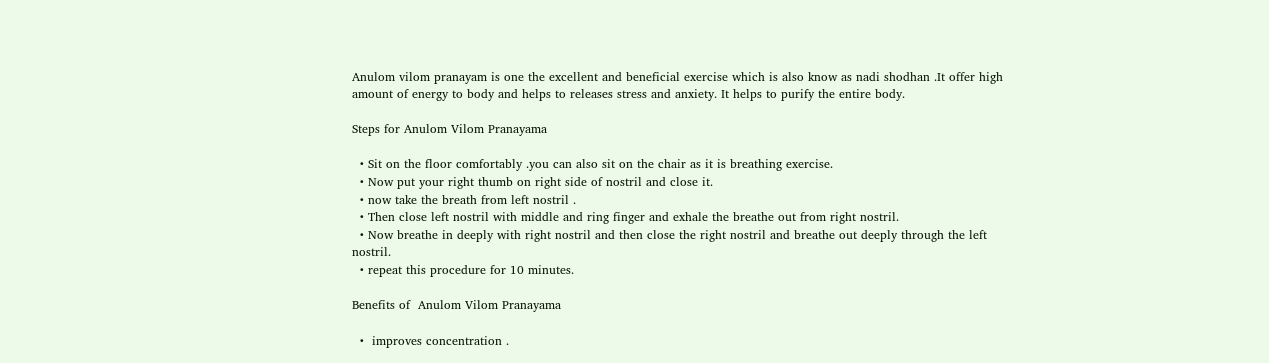Anulom vilom pranayam is one the excellent and beneficial exercise which is also know as nadi shodhan .It offer high amount of energy to body and helps to releases stress and anxiety. It helps to purify the entire body.

Steps for Anulom Vilom Pranayama

  • Sit on the floor comfortably .you can also sit on the chair as it is breathing exercise.
  • Now put your right thumb on right side of nostril and close it.
  • now take the breath from left nostril .
  • Then close left nostril with middle and ring finger and exhale the breathe out from right nostril.
  • Now breathe in deeply with right nostril and then close the right nostril and breathe out deeply through the left nostril.
  • repeat this procedure for 10 minutes.

Benefits of  Anulom Vilom Pranayama

  •  improves concentration .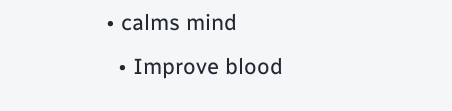• calms mind
  • Improve blood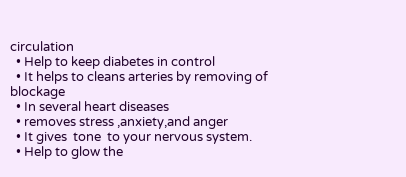circulation
  • Help to keep diabetes in control
  • It helps to cleans arteries by removing of blockage
  • In several heart diseases
  • removes stress ,anxiety,and anger
  • It gives  tone  to your nervous system.
  • Help to glow the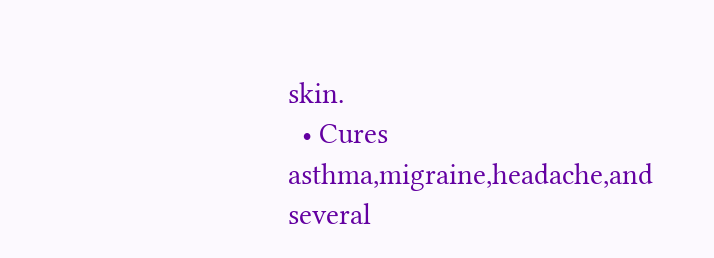skin.
  • Cures asthma,migraine,headache,and several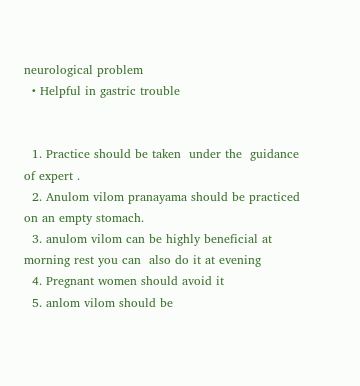neurological problem
  • Helpful in gastric trouble


  1. Practice should be taken  under the  guidance of expert .
  2. Anulom vilom pranayama should be practiced on an empty stomach.
  3. anulom vilom can be highly beneficial at morning rest you can  also do it at evening
  4. Pregnant women should avoid it
  5. anlom vilom should be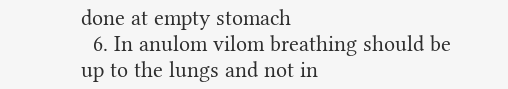done at empty stomach
  6. In anulom vilom breathing should be up to the lungs and not in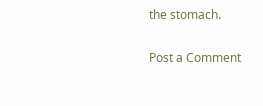the stomach.

Post a Comment